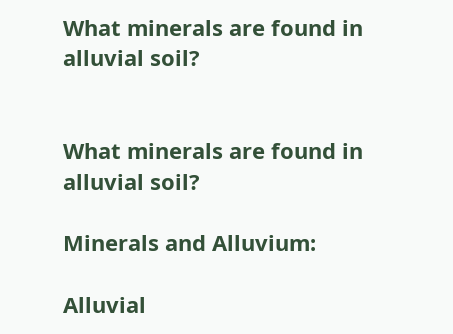What minerals are found in alluvial soil?


What minerals are found in alluvial soil?

Minerals and Alluvium:

Alluvial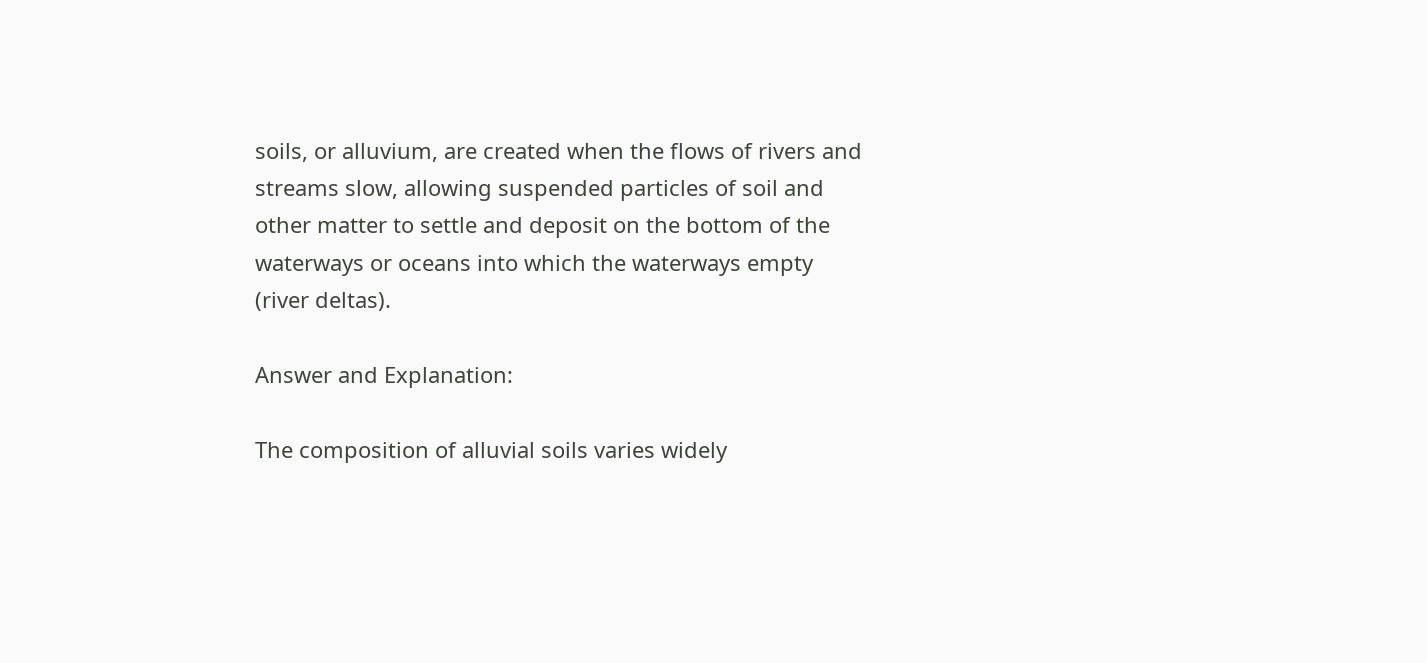soils, or alluvium, are created when the flows of rivers and streams slow, allowing suspended particles of soil and other matter to settle and deposit on the bottom of the waterways or oceans into which the waterways empty (river deltas).

Answer and Explanation:

The composition of alluvial soils varies widely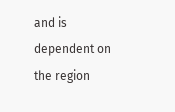and is dependent on the region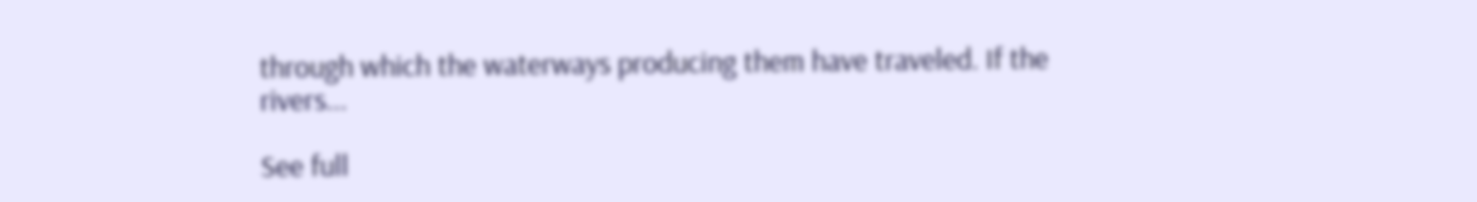through which the waterways producing them have traveled. If the rivers...

See full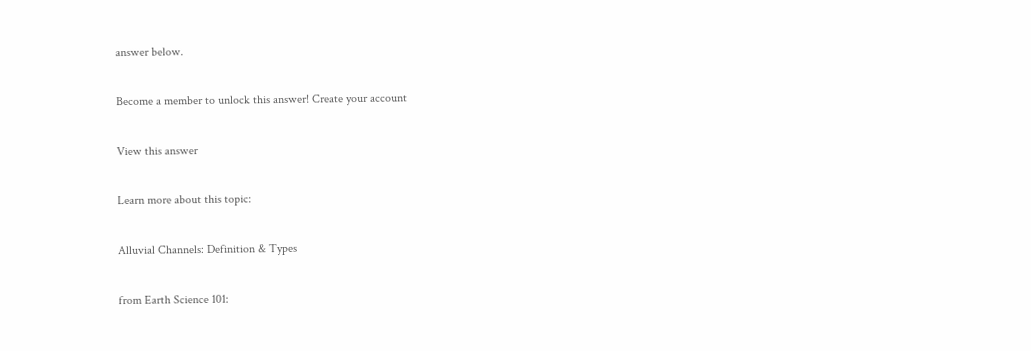answer below.

Become a member to unlock this answer! Create your account

View this answer

Learn more about this topic:

Alluvial Channels: Definition & Types

from Earth Science 101: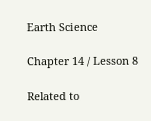Earth Science

Chapter 14 / Lesson 8

Related to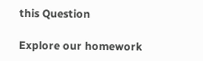this Question

Explore our homework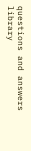questions and answers library